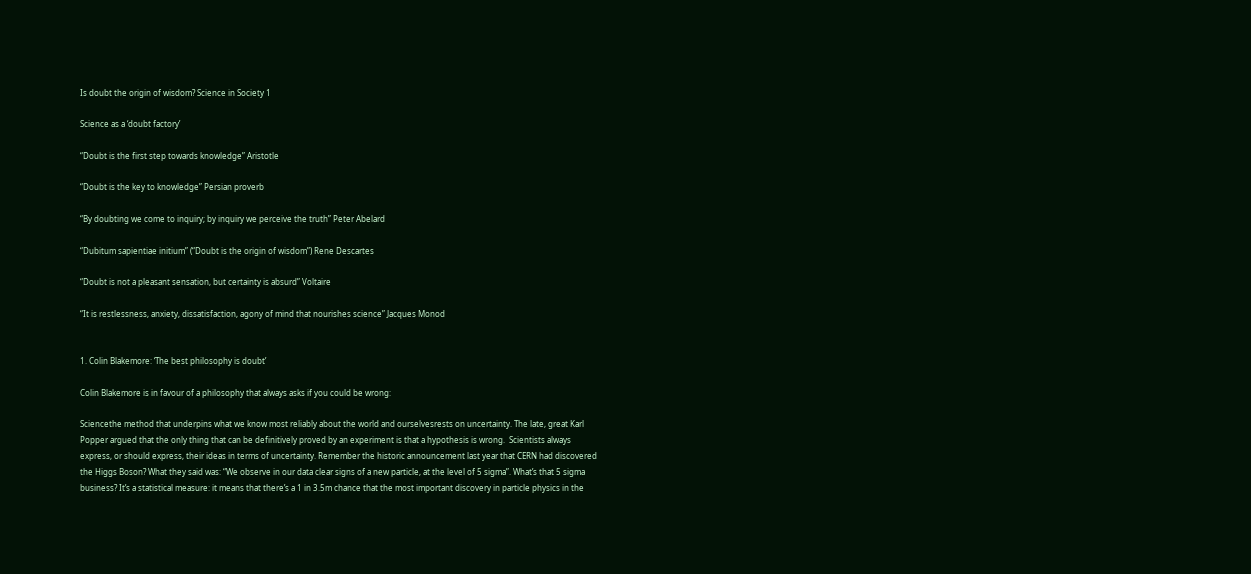Is doubt the origin of wisdom? Science in Society 1

Science as a ‘doubt factory’

“Doubt is the first step towards knowledge” Aristotle

“Doubt is the key to knowledge” Persian proverb

“By doubting we come to inquiry; by inquiry we perceive the truth” Peter Abelard

“Dubitum sapientiae initium” (“Doubt is the origin of wisdom”) Rene Descartes

“Doubt is not a pleasant sensation, but certainty is absurd” Voltaire

“It is restlessness, anxiety, dissatisfaction, agony of mind that nourishes science” Jacques Monod


1. Colin Blakemore: ‘The best philosophy is doubt’

Colin Blakemore is in favour of a philosophy that always asks if you could be wrong:

Sciencethe method that underpins what we know most reliably about the world and ourselvesrests on uncertainty. The late, great Karl Popper argued that the only thing that can be definitively proved by an experiment is that a hypothesis is wrong.  Scientists always express, or should express, their ideas in terms of uncertainty. Remember the historic announcement last year that CERN had discovered the Higgs Boson? What they said was: “We observe in our data clear signs of a new particle, at the level of 5 sigma”. What’s that 5 sigma business? It’s a statistical measure: it means that there’s a 1 in 3.5m chance that the most important discovery in particle physics in the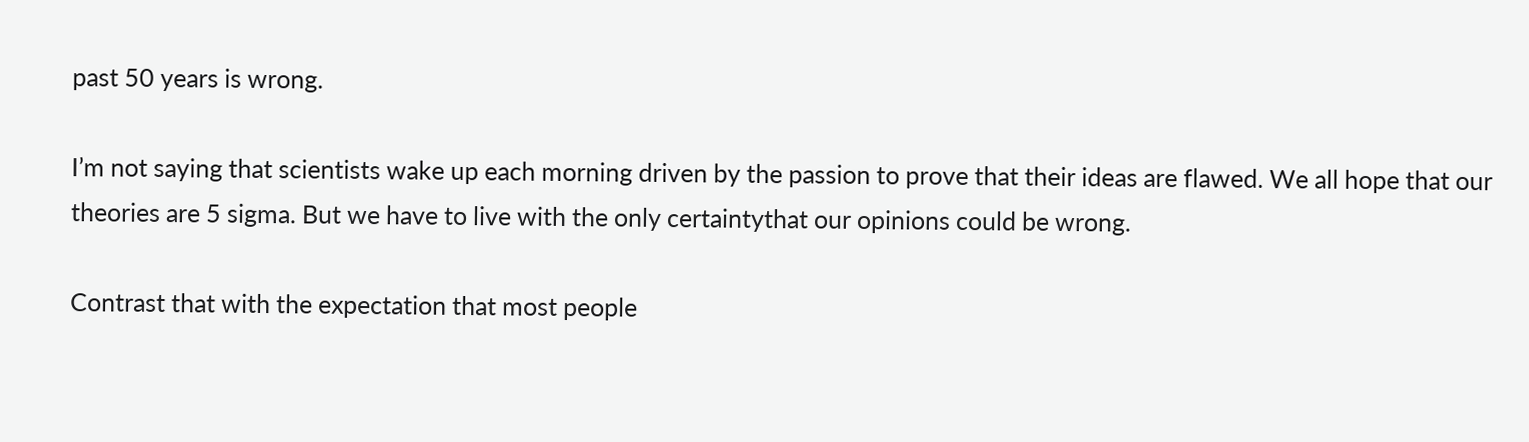past 50 years is wrong.

I’m not saying that scientists wake up each morning driven by the passion to prove that their ideas are flawed. We all hope that our theories are 5 sigma. But we have to live with the only certaintythat our opinions could be wrong.

Contrast that with the expectation that most people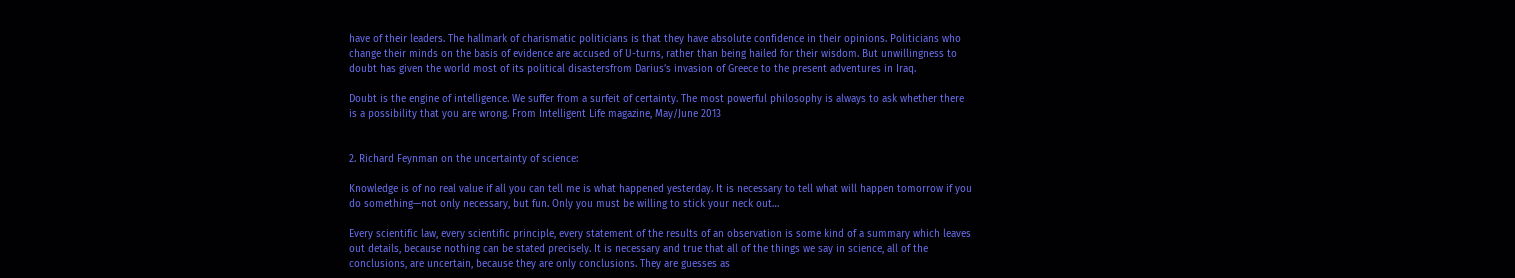have of their leaders. The hallmark of charismatic politicians is that they have absolute confidence in their opinions. Politicians who change their minds on the basis of evidence are accused of U-turns, rather than being hailed for their wisdom. But unwillingness to doubt has given the world most of its political disastersfrom Darius’s invasion of Greece to the present adventures in Iraq.

Doubt is the engine of intelligence. We suffer from a surfeit of certainty. The most powerful philosophy is always to ask whether there is a possibility that you are wrong. From Intelligent Life magazine, May/June 2013


2. Richard Feynman on the uncertainty of science:

Knowledge is of no real value if all you can tell me is what happened yesterday. It is necessary to tell what will happen tomorrow if you do something—not only necessary, but fun. Only you must be willing to stick your neck out…

Every scientific law, every scientific principle, every statement of the results of an observation is some kind of a summary which leaves out details, because nothing can be stated precisely. It is necessary and true that all of the things we say in science, all of the conclusions, are uncertain, because they are only conclusions. They are guesses as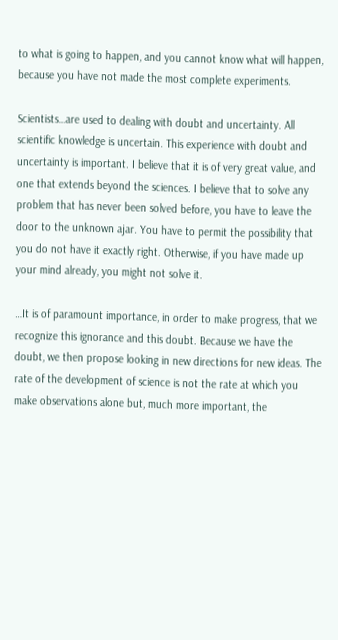to what is going to happen, and you cannot know what will happen, because you have not made the most complete experiments.

Scientists…are used to dealing with doubt and uncertainty. All scientific knowledge is uncertain. This experience with doubt and uncertainty is important. I believe that it is of very great value, and one that extends beyond the sciences. I believe that to solve any problem that has never been solved before, you have to leave the door to the unknown ajar. You have to permit the possibility that you do not have it exactly right. Otherwise, if you have made up your mind already, you might not solve it.

…It is of paramount importance, in order to make progress, that we recognize this ignorance and this doubt. Because we have the doubt, we then propose looking in new directions for new ideas. The rate of the development of science is not the rate at which you make observations alone but, much more important, the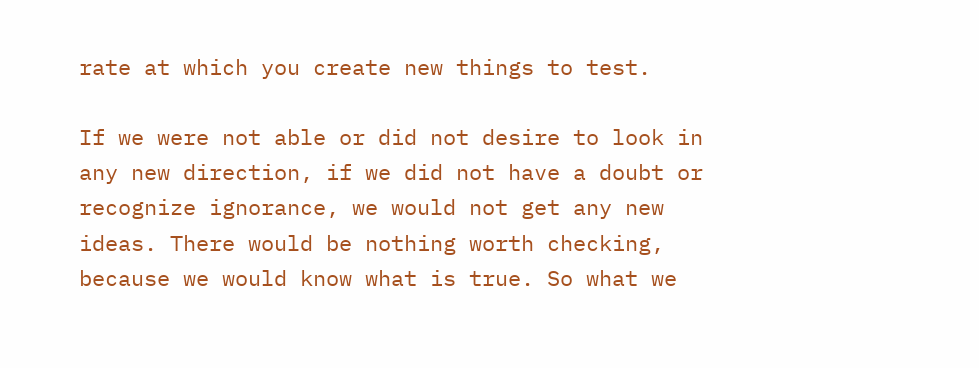rate at which you create new things to test.

If we were not able or did not desire to look in any new direction, if we did not have a doubt or recognize ignorance, we would not get any new ideas. There would be nothing worth checking, because we would know what is true. So what we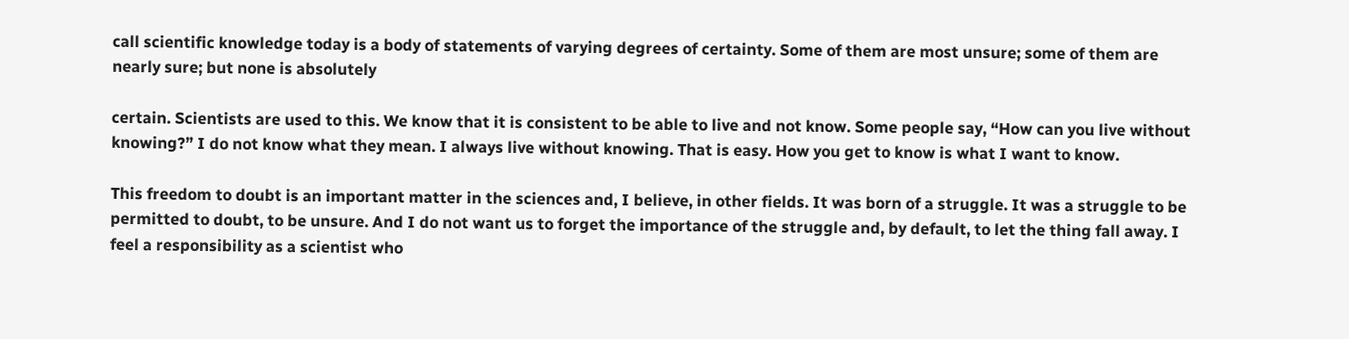call scientific knowledge today is a body of statements of varying degrees of certainty. Some of them are most unsure; some of them are nearly sure; but none is absolutely

certain. Scientists are used to this. We know that it is consistent to be able to live and not know. Some people say, “How can you live without knowing?” I do not know what they mean. I always live without knowing. That is easy. How you get to know is what I want to know.

This freedom to doubt is an important matter in the sciences and, I believe, in other fields. It was born of a struggle. It was a struggle to be permitted to doubt, to be unsure. And I do not want us to forget the importance of the struggle and, by default, to let the thing fall away. I feel a responsibility as a scientist who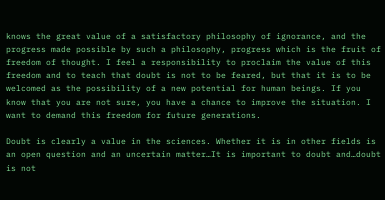knows the great value of a satisfactory philosophy of ignorance, and the progress made possible by such a philosophy, progress which is the fruit of freedom of thought. I feel a responsibility to proclaim the value of this freedom and to teach that doubt is not to be feared, but that it is to be welcomed as the possibility of a new potential for human beings. If you know that you are not sure, you have a chance to improve the situation. I want to demand this freedom for future generations.

Doubt is clearly a value in the sciences. Whether it is in other fields is an open question and an uncertain matter…It is important to doubt and…doubt is not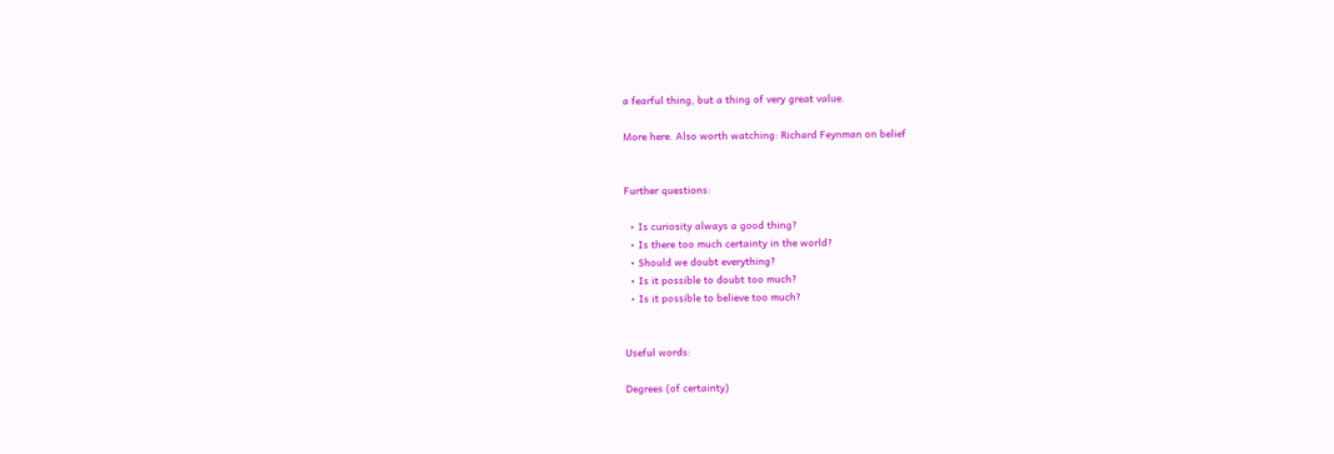a fearful thing, but a thing of very great value.

More here. Also worth watching: Richard Feynman on belief


Further questions:

  • Is curiosity always a good thing?
  • Is there too much certainty in the world?
  • Should we doubt everything?
  • Is it possible to doubt too much?
  • Is it possible to believe too much?


Useful words:

Degrees (of certainty)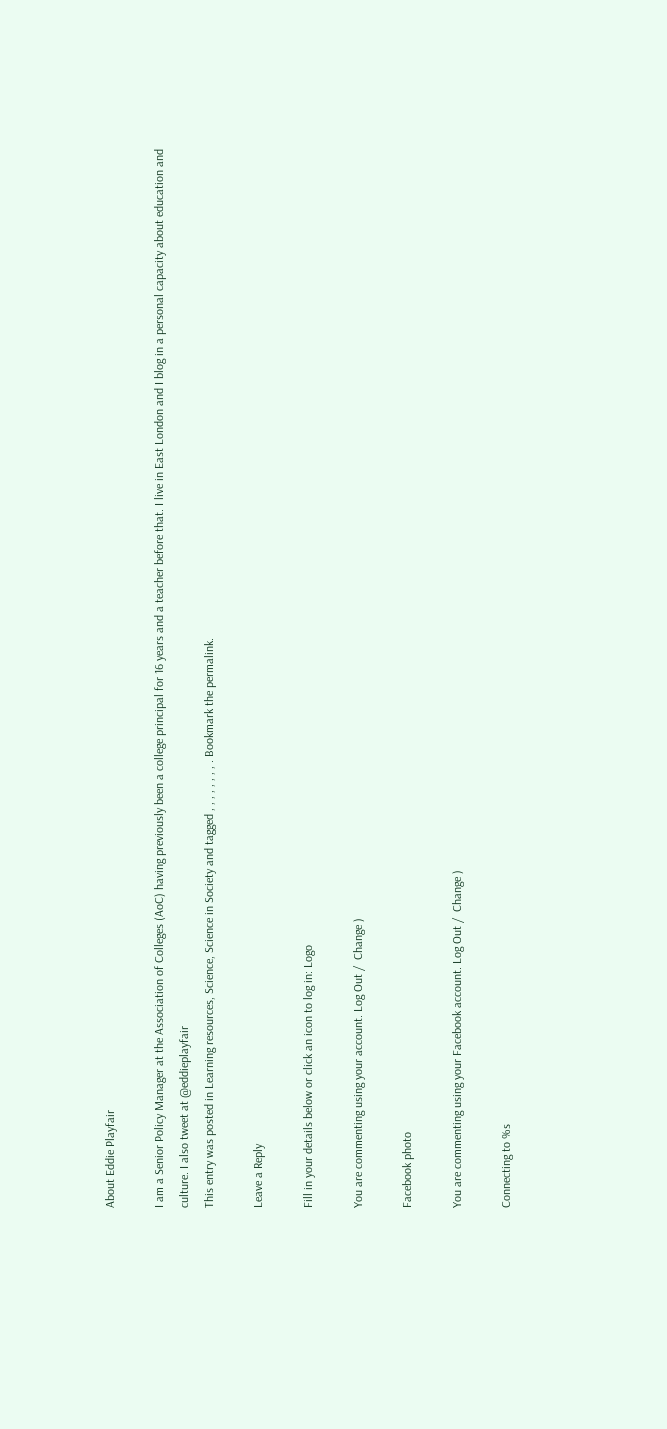About Eddie Playfair

I am a Senior Policy Manager at the Association of Colleges (AoC) having previously been a college principal for 16 years and a teacher before that. I live in East London and I blog in a personal capacity about education and culture. I also tweet at @eddieplayfair
This entry was posted in Learning resources, Science, Science in Society and tagged , , , , , , , , . Bookmark the permalink.

Leave a Reply

Fill in your details below or click an icon to log in: Logo

You are commenting using your account. Log Out /  Change )

Facebook photo

You are commenting using your Facebook account. Log Out /  Change )

Connecting to %s